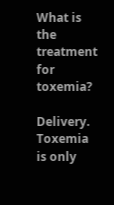What is the treatment for toxemia?

Delivery. Toxemia is only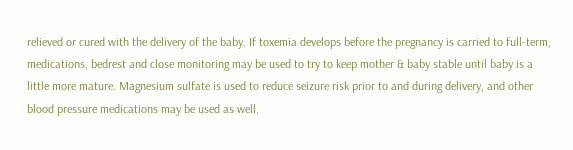relieved or cured with the delivery of the baby. If toxemia develops before the pregnancy is carried to full-term, medications, bedrest and close monitoring may be used to try to keep mother & baby stable until baby is a little more mature. Magnesium sulfate is used to reduce seizure risk prior to and during delivery, and other blood pressure medications may be used as well.